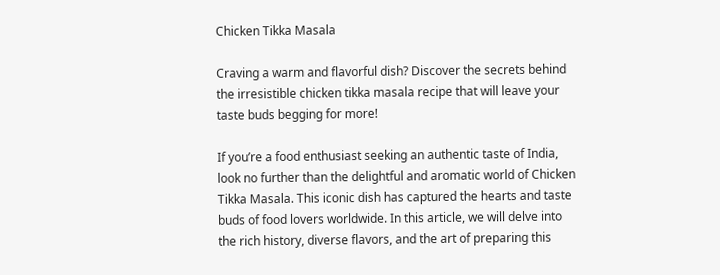Chicken Tikka Masala

Craving a warm and flavorful dish? Discover the secrets behind the irresistible chicken tikka masala recipe that will leave your taste buds begging for more!

If you’re a food enthusiast seeking an authentic taste of India, look no further than the delightful and aromatic world of Chicken Tikka Masala. This iconic dish has captured the hearts and taste buds of food lovers worldwide. In this article, we will delve into the rich history, diverse flavors, and the art of preparing this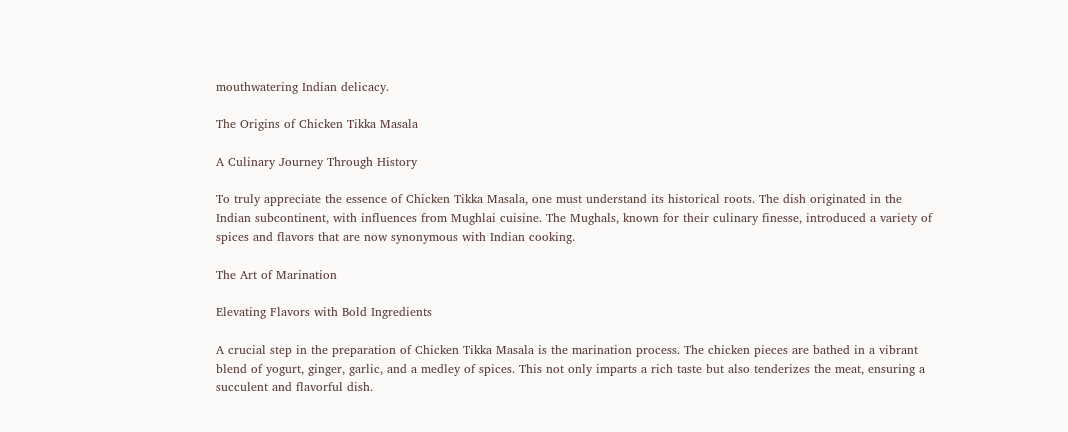mouthwatering Indian delicacy.

The Origins of Chicken Tikka Masala

A Culinary Journey Through History

To truly appreciate the essence of Chicken Tikka Masala, one must understand its historical roots. The dish originated in the Indian subcontinent, with influences from Mughlai cuisine. The Mughals, known for their culinary finesse, introduced a variety of spices and flavors that are now synonymous with Indian cooking.

The Art of Marination

Elevating Flavors with Bold Ingredients

A crucial step in the preparation of Chicken Tikka Masala is the marination process. The chicken pieces are bathed in a vibrant blend of yogurt, ginger, garlic, and a medley of spices. This not only imparts a rich taste but also tenderizes the meat, ensuring a succulent and flavorful dish.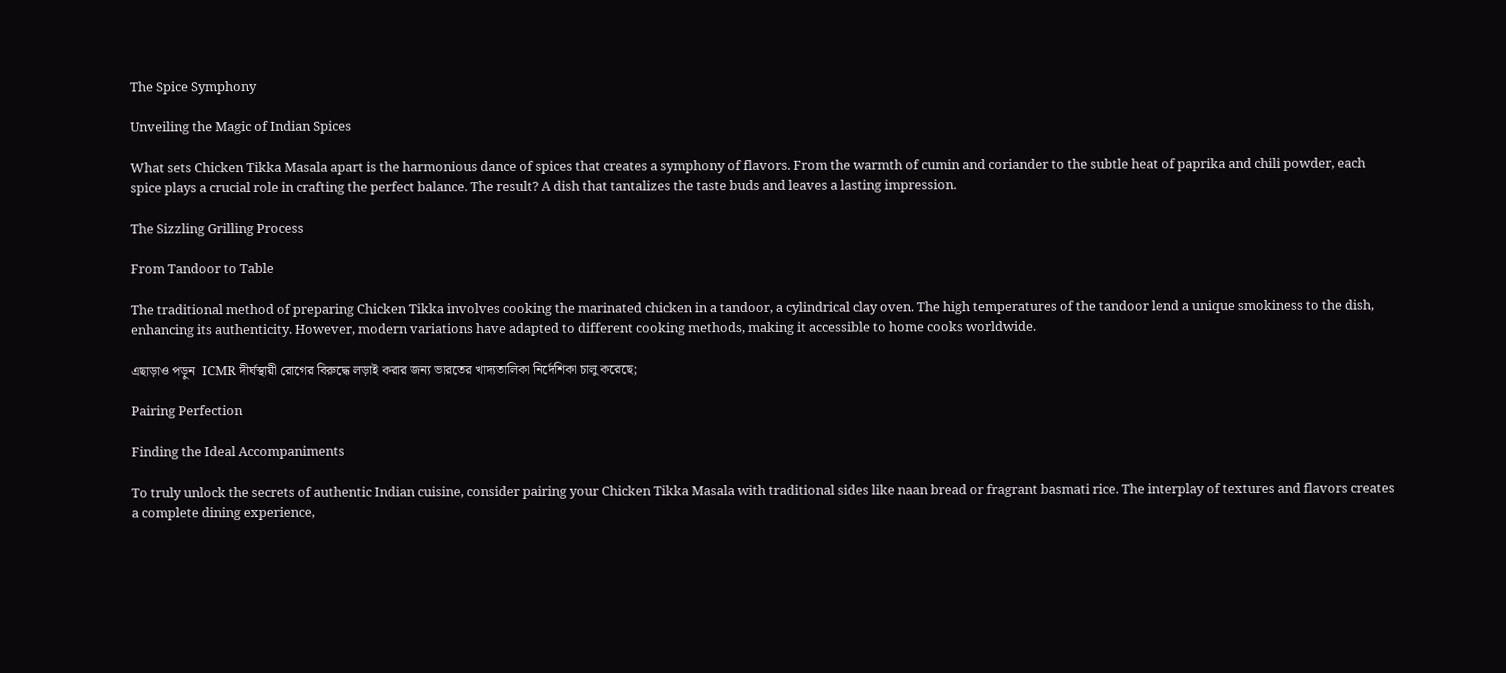The Spice Symphony

Unveiling the Magic of Indian Spices

What sets Chicken Tikka Masala apart is the harmonious dance of spices that creates a symphony of flavors. From the warmth of cumin and coriander to the subtle heat of paprika and chili powder, each spice plays a crucial role in crafting the perfect balance. The result? A dish that tantalizes the taste buds and leaves a lasting impression.

The Sizzling Grilling Process

From Tandoor to Table

The traditional method of preparing Chicken Tikka involves cooking the marinated chicken in a tandoor, a cylindrical clay oven. The high temperatures of the tandoor lend a unique smokiness to the dish, enhancing its authenticity. However, modern variations have adapted to different cooking methods, making it accessible to home cooks worldwide.

এছাড়াও পড়ুন  ICMR দীর্ঘস্থায়ী রোগের বিরুদ্ধে লড়াই করার জন্য ভারতের খাদ্যতালিকা নির্দেশিকা চালু করেছে;

Pairing Perfection

Finding the Ideal Accompaniments

To truly unlock the secrets of authentic Indian cuisine, consider pairing your Chicken Tikka Masala with traditional sides like naan bread or fragrant basmati rice. The interplay of textures and flavors creates a complete dining experience,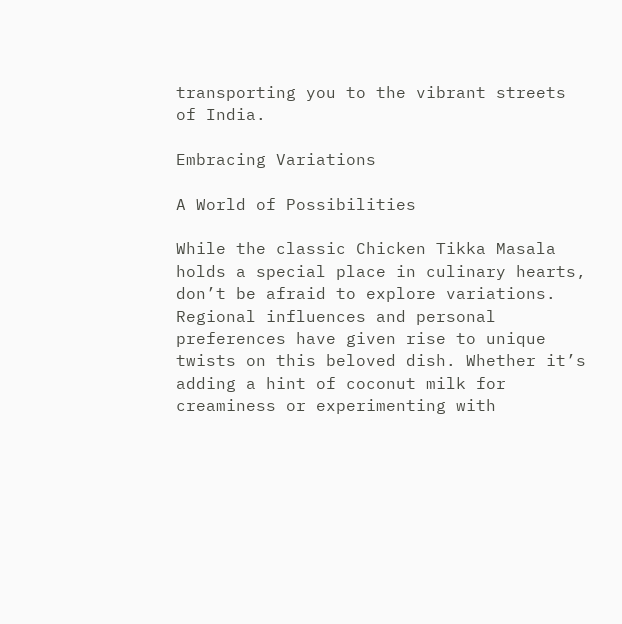transporting you to the vibrant streets of India.

Embracing Variations

A World of Possibilities

While the classic Chicken Tikka Masala holds a special place in culinary hearts, don’t be afraid to explore variations. Regional influences and personal preferences have given rise to unique twists on this beloved dish. Whether it’s adding a hint of coconut milk for creaminess or experimenting with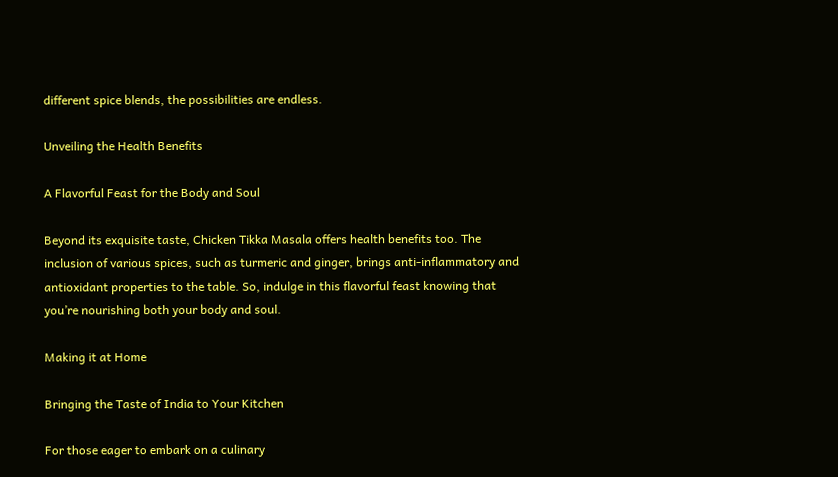different spice blends, the possibilities are endless.

Unveiling the Health Benefits

A Flavorful Feast for the Body and Soul

Beyond its exquisite taste, Chicken Tikka Masala offers health benefits too. The inclusion of various spices, such as turmeric and ginger, brings anti-inflammatory and antioxidant properties to the table. So, indulge in this flavorful feast knowing that you’re nourishing both your body and soul.

Making it at Home

Bringing the Taste of India to Your Kitchen

For those eager to embark on a culinary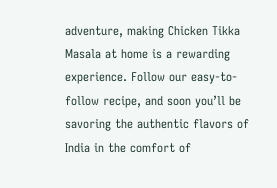adventure, making Chicken Tikka Masala at home is a rewarding experience. Follow our easy-to-follow recipe, and soon you’ll be savoring the authentic flavors of India in the comfort of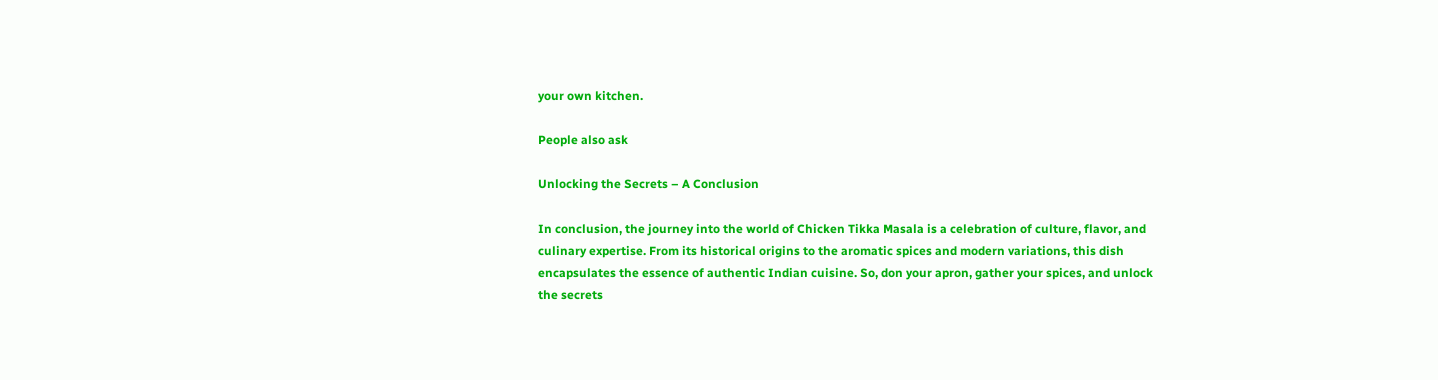your own kitchen.

People also ask

Unlocking the Secrets – A Conclusion

In conclusion, the journey into the world of Chicken Tikka Masala is a celebration of culture, flavor, and culinary expertise. From its historical origins to the aromatic spices and modern variations, this dish encapsulates the essence of authentic Indian cuisine. So, don your apron, gather your spices, and unlock the secrets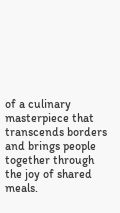of a culinary masterpiece that transcends borders and brings people together through the joy of shared meals.